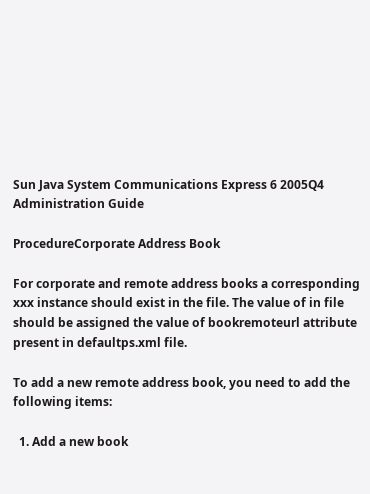Sun Java System Communications Express 6 2005Q4 Administration Guide

ProcedureCorporate Address Book

For corporate and remote address books a corresponding xxx instance should exist in the file. The value of in file should be assigned the value of bookremoteurl attribute present in defaultps.xml file.

To add a new remote address book, you need to add the following items:

  1. Add a new book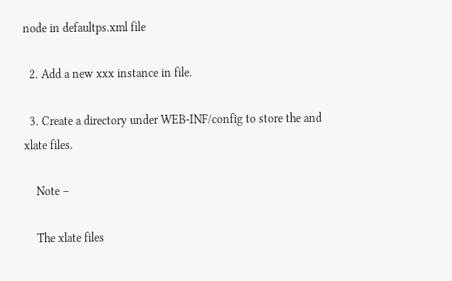node in defaultps.xml file

  2. Add a new xxx instance in file.

  3. Create a directory under WEB-INF/config to store the and xlate files.

    Note –

    The xlate files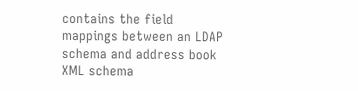contains the field mappings between an LDAP schema and address book XML schema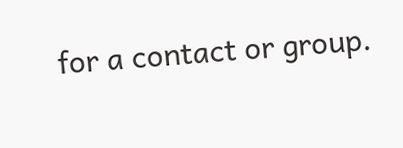for a contact or group.